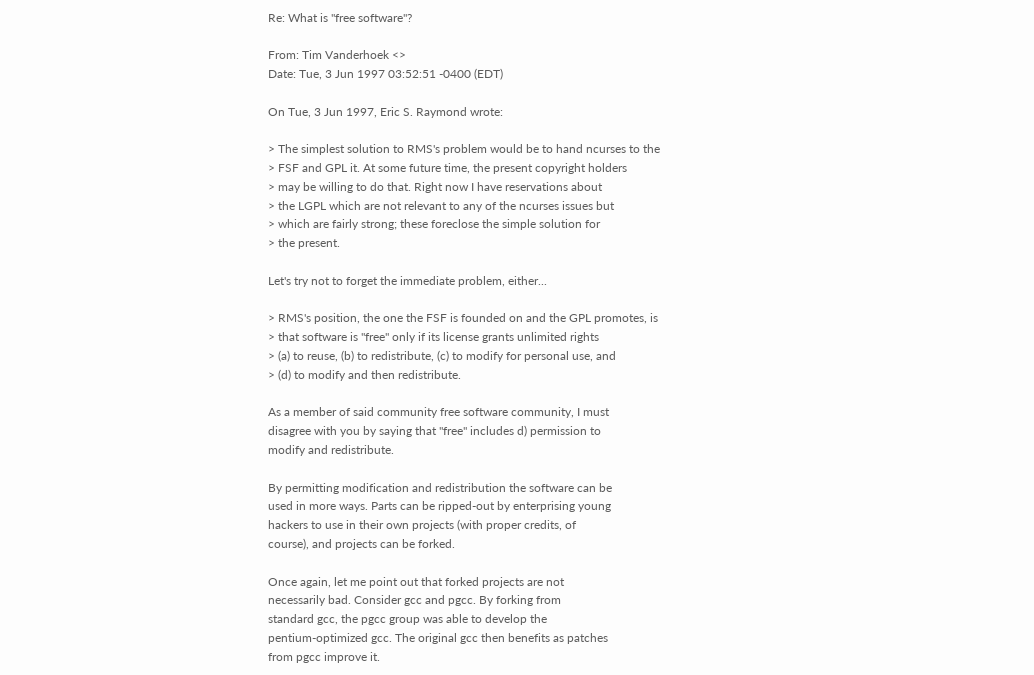Re: What is "free software"?

From: Tim Vanderhoek <>
Date: Tue, 3 Jun 1997 03:52:51 -0400 (EDT)

On Tue, 3 Jun 1997, Eric S. Raymond wrote:

> The simplest solution to RMS's problem would be to hand ncurses to the
> FSF and GPL it. At some future time, the present copyright holders
> may be willing to do that. Right now I have reservations about
> the LGPL which are not relevant to any of the ncurses issues but
> which are fairly strong; these foreclose the simple solution for
> the present.

Let's try not to forget the immediate problem, either...

> RMS's position, the one the FSF is founded on and the GPL promotes, is
> that software is "free" only if its license grants unlimited rights
> (a) to reuse, (b) to redistribute, (c) to modify for personal use, and
> (d) to modify and then redistribute.

As a member of said community free software community, I must
disagree with you by saying that "free" includes d) permission to
modify and redistribute.

By permitting modification and redistribution the software can be
used in more ways. Parts can be ripped-out by enterprising young
hackers to use in their own projects (with proper credits, of
course), and projects can be forked.

Once again, let me point out that forked projects are not
necessarily bad. Consider gcc and pgcc. By forking from
standard gcc, the pgcc group was able to develop the
pentium-optimized gcc. The original gcc then benefits as patches
from pgcc improve it.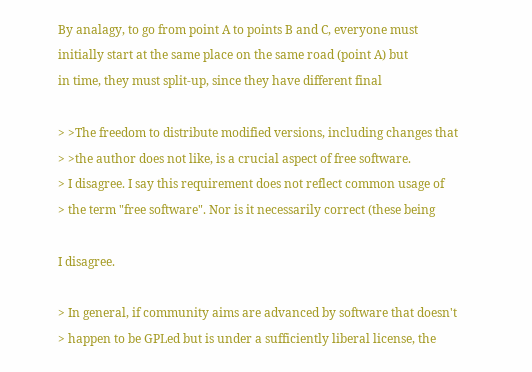By analagy, to go from point A to points B and C, everyone must
initially start at the same place on the same road (point A) but
in time, they must split-up, since they have different final

> >The freedom to distribute modified versions, including changes that
> >the author does not like, is a crucial aspect of free software.
> I disagree. I say this requirement does not reflect common usage of
> the term "free software". Nor is it necessarily correct (these being

I disagree.

> In general, if community aims are advanced by software that doesn't
> happen to be GPLed but is under a sufficiently liberal license, the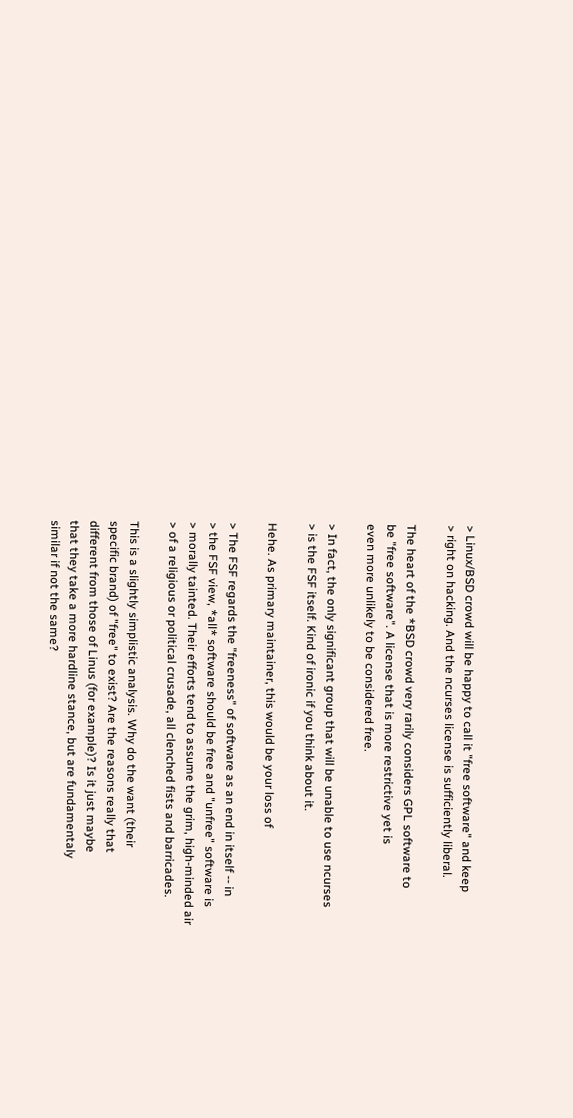> Linux/BSD crowd will be happy to call it "free software" and keep
> right on hacking. And the ncurses license is sufficiently liberal.

The heart of the *BSD crowd very rarily considers GPL software to
be "free software". A license that is more restrictive yet is
even more unlikely to be considered free.

> In fact, the only significant group that will be unable to use ncurses
> is the FSF itself. Kind of ironic if you think about it.

Hehe. As primary maintainer, this would be your loss of

> The FSF regards the "freeness" of software as an end in itself -- in
> the FSF view, *all* software should be free and "unfree" software is
> morally tainted. Their efforts tend to assume the grim, high-minded air
> of a religious or political crusade, all clenched fists and barricades.

This is a slightly simplistic analysis. Why do the want (their
specific brand) of "free" to exist? Are the reasons really that
different from those of Linus (for example)? Is it just maybe
that they take a more hardline stance, but are fundamentaly
similar if not the same?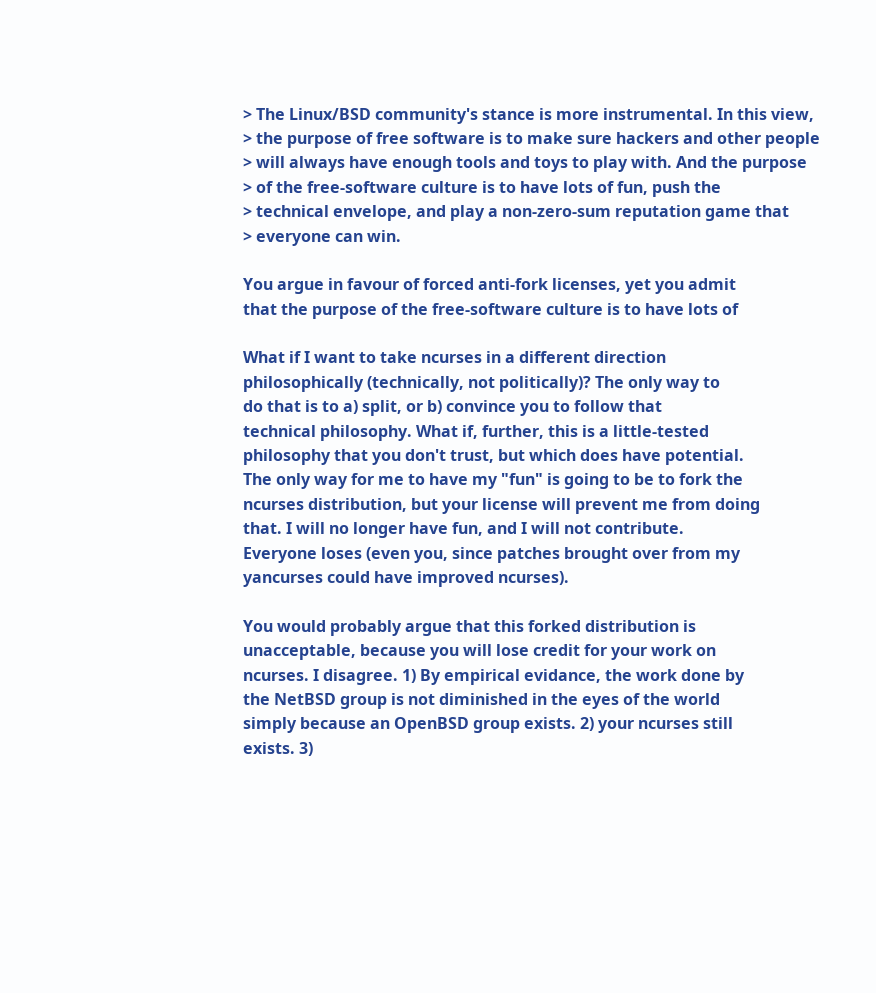> The Linux/BSD community's stance is more instrumental. In this view,
> the purpose of free software is to make sure hackers and other people
> will always have enough tools and toys to play with. And the purpose
> of the free-software culture is to have lots of fun, push the
> technical envelope, and play a non-zero-sum reputation game that
> everyone can win.

You argue in favour of forced anti-fork licenses, yet you admit
that the purpose of the free-software culture is to have lots of

What if I want to take ncurses in a different direction
philosophically (technically, not politically)? The only way to
do that is to a) split, or b) convince you to follow that
technical philosophy. What if, further, this is a little-tested
philosophy that you don't trust, but which does have potential.
The only way for me to have my "fun" is going to be to fork the
ncurses distribution, but your license will prevent me from doing
that. I will no longer have fun, and I will not contribute.
Everyone loses (even you, since patches brought over from my
yancurses could have improved ncurses).

You would probably argue that this forked distribution is
unacceptable, because you will lose credit for your work on
ncurses. I disagree. 1) By empirical evidance, the work done by
the NetBSD group is not diminished in the eyes of the world
simply because an OpenBSD group exists. 2) your ncurses still
exists. 3)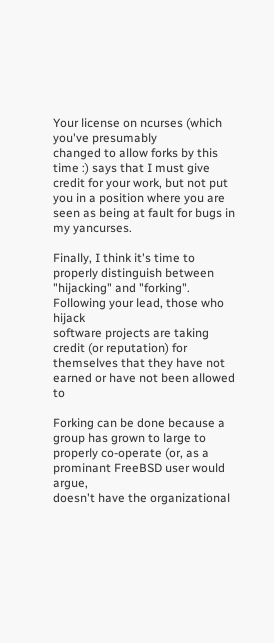Your license on ncurses (which you've presumably
changed to allow forks by this time :) says that I must give
credit for your work, but not put you in a position where you are
seen as being at fault for bugs in my yancurses.

Finally, I think it's time to properly distinguish between
"hijacking" and "forking". Following your lead, those who hijack
software projects are taking credit (or reputation) for
themselves that they have not earned or have not been allowed to

Forking can be done because a group has grown to large to
properly co-operate (or, as a prominant FreeBSD user would argue,
doesn't have the organizational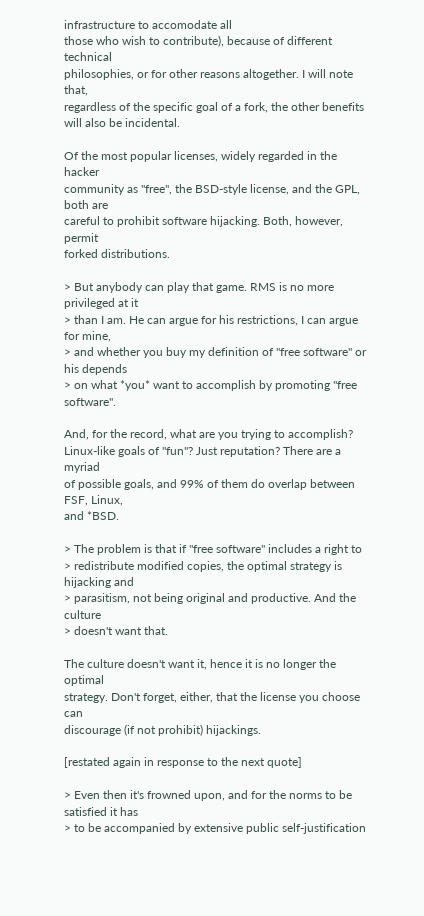infrastructure to accomodate all
those who wish to contribute), because of different technical
philosophies, or for other reasons altogether. I will note that,
regardless of the specific goal of a fork, the other benefits
will also be incidental.

Of the most popular licenses, widely regarded in the hacker
community as "free", the BSD-style license, and the GPL, both are
careful to prohibit software hijacking. Both, however, permit
forked distributions.

> But anybody can play that game. RMS is no more privileged at it
> than I am. He can argue for his restrictions, I can argue for mine,
> and whether you buy my definition of "free software" or his depends
> on what *you* want to accomplish by promoting "free software".

And, for the record, what are you trying to accomplish?
Linux-like goals of "fun"? Just reputation? There are a myriad
of possible goals, and 99% of them do overlap between FSF, Linux,
and *BSD.

> The problem is that if "free software" includes a right to
> redistribute modified copies, the optimal strategy is hijacking and
> parasitism, not being original and productive. And the culture
> doesn't want that.

The culture doesn't want it, hence it is no longer the optimal
strategy. Don't forget, either, that the license you choose can
discourage (if not prohibit) hijackings.

[restated again in response to the next quote]

> Even then it's frowned upon, and for the norms to be satisfied it has
> to be accompanied by extensive public self-justification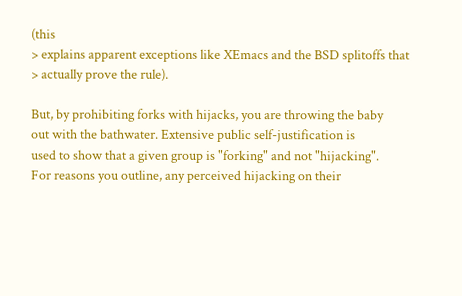(this
> explains apparent exceptions like XEmacs and the BSD splitoffs that
> actually prove the rule).

But, by prohibiting forks with hijacks, you are throwing the baby
out with the bathwater. Extensive public self-justification is
used to show that a given group is "forking" and not "hijacking".
For reasons you outline, any perceived hijacking on their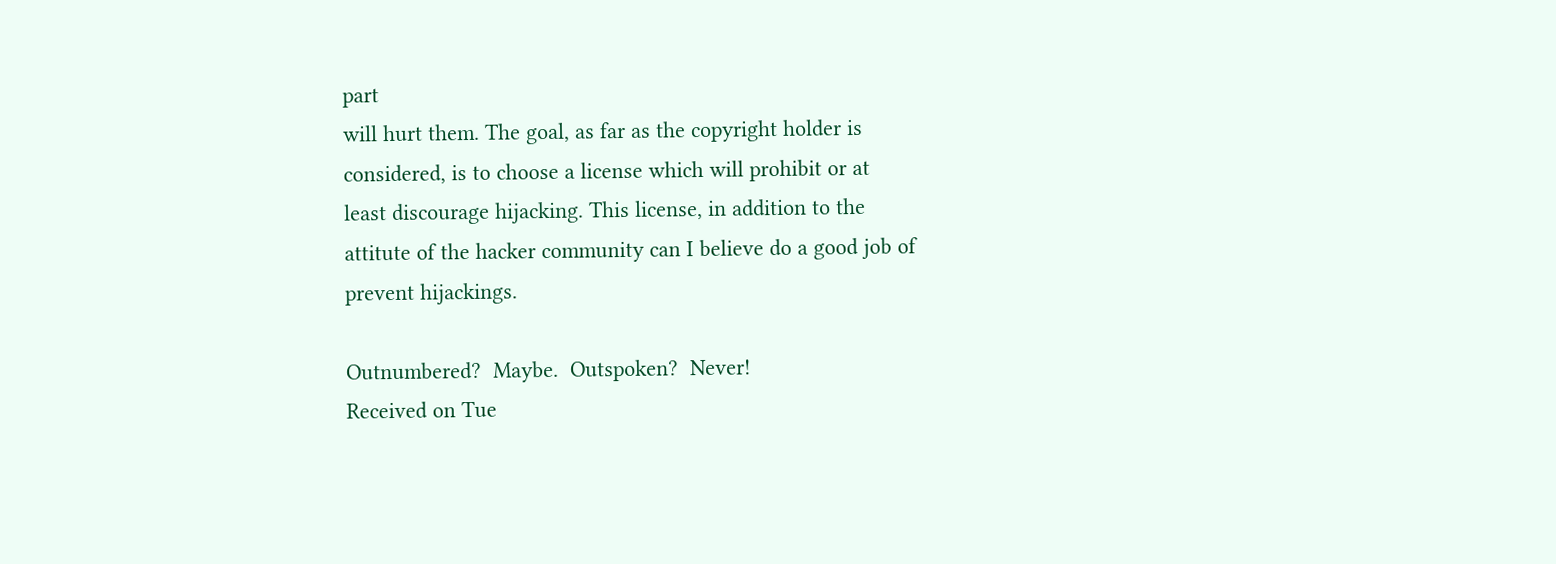part
will hurt them. The goal, as far as the copyright holder is
considered, is to choose a license which will prohibit or at
least discourage hijacking. This license, in addition to the
attitute of the hacker community can I believe do a good job of
prevent hijackings.

Outnumbered?  Maybe.  Outspoken?  Never!
Received on Tue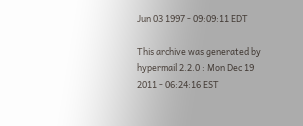Jun 03 1997 - 09:09:11 EDT

This archive was generated by hypermail 2.2.0 : Mon Dec 19 2011 - 06:24:16 EST